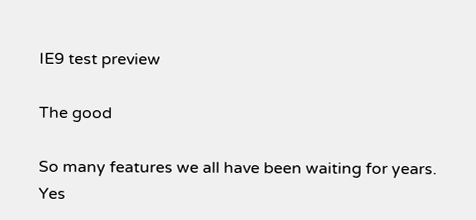IE9 test preview

The good

So many features we all have been waiting for years. Yes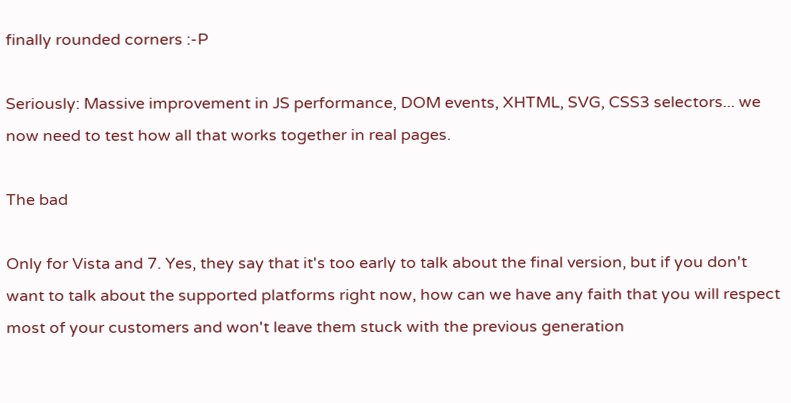finally rounded corners :-P

Seriously: Massive improvement in JS performance, DOM events, XHTML, SVG, CSS3 selectors... we now need to test how all that works together in real pages.

The bad

Only for Vista and 7. Yes, they say that it's too early to talk about the final version, but if you don't want to talk about the supported platforms right now, how can we have any faith that you will respect most of your customers and won't leave them stuck with the previous generation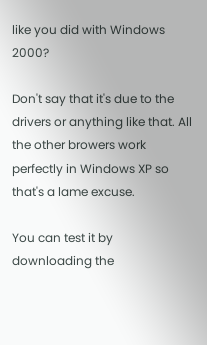like you did with Windows 2000?

Don't say that it's due to the drivers or anything like that. All the other browers work perfectly in Windows XP so that's a lame excuse.

You can test it by downloading the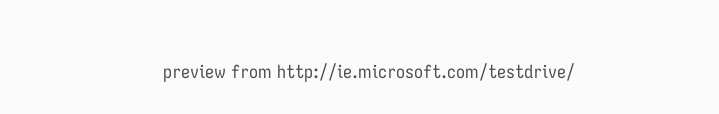preview from http://ie.microsoft.com/testdrive/